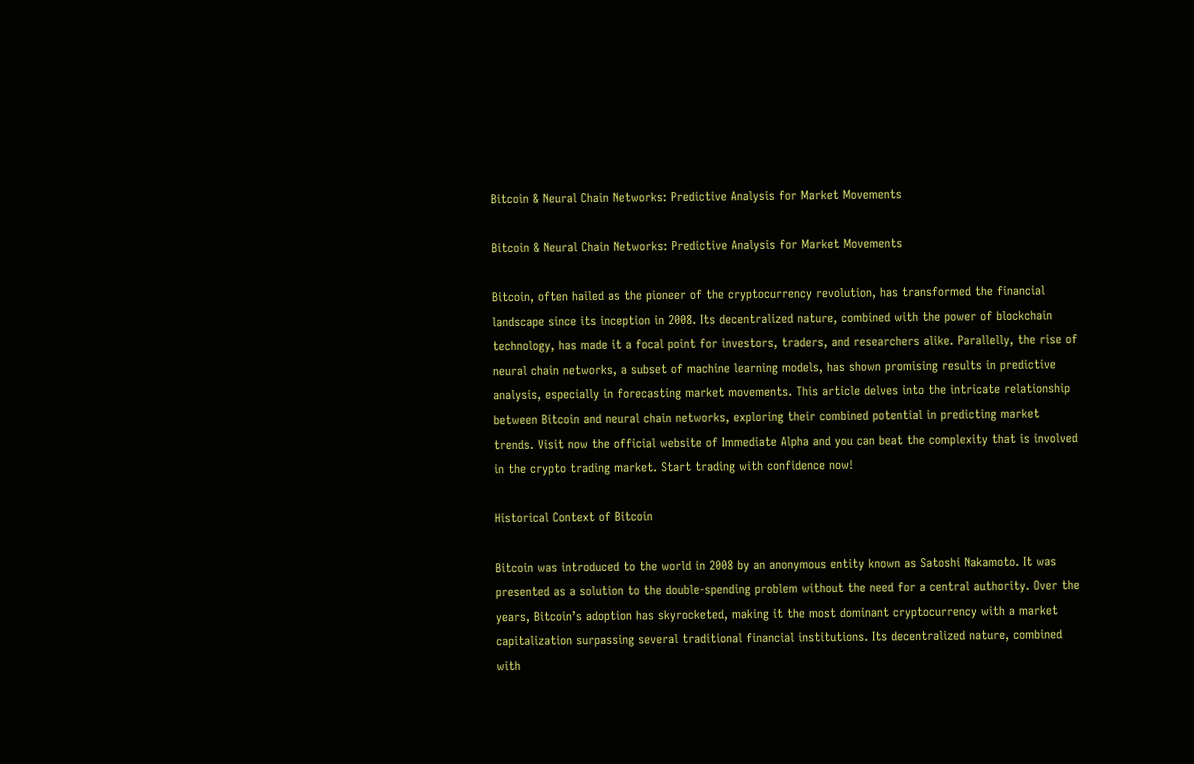Bitcoin & Neural Chain Networks: Predictive Analysis for Market Movements

Bitcoin & Neural Chain Networks: Predictive Analysis for Market Movements

Bitcoin, often hailed as the pioneer of the cryptocurrency revolution, has transformed the financial landscape since its inception in 2008. Its decentralized nature, combined with the power of blockchain technology, has made it a focal point for investors, traders, and researchers alike. Parallelly, the rise of neural chain networks, a subset of machine learning models, has shown promising results in predictive analysis, especially in forecasting market movements. This article delves into the intricate relationship between Bitcoin and neural chain networks, exploring their combined potential in predicting market trends. Visit now the official website of Immediate Alpha and you can beat the complexity that is involved in the crypto trading market. Start trading with confidence now!

Historical Context of Bitcoin

Bitcoin was introduced to the world in 2008 by an anonymous entity known as Satoshi Nakamoto. It was presented as a solution to the double-spending problem without the need for a central authority. Over the years, Bitcoin’s adoption has skyrocketed, making it the most dominant cryptocurrency with a market capitalization surpassing several traditional financial institutions. Its decentralized nature, combined with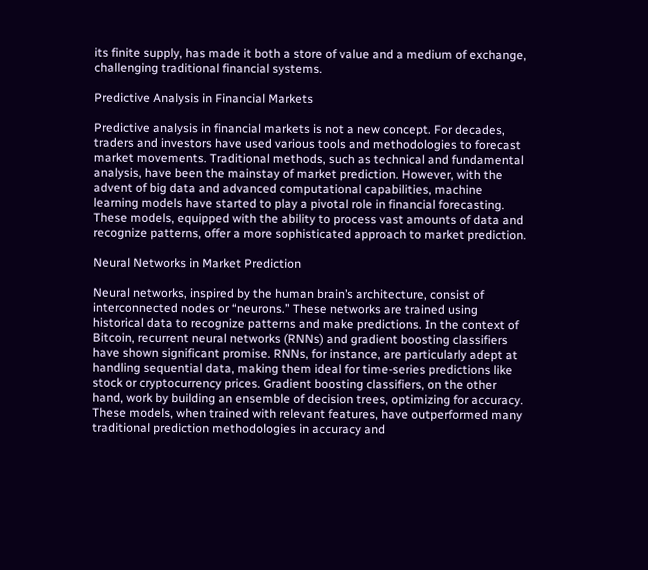its finite supply, has made it both a store of value and a medium of exchange, challenging traditional financial systems.

Predictive Analysis in Financial Markets

Predictive analysis in financial markets is not a new concept. For decades, traders and investors have used various tools and methodologies to forecast market movements. Traditional methods, such as technical and fundamental analysis, have been the mainstay of market prediction. However, with the advent of big data and advanced computational capabilities, machine learning models have started to play a pivotal role in financial forecasting. These models, equipped with the ability to process vast amounts of data and recognize patterns, offer a more sophisticated approach to market prediction.

Neural Networks in Market Prediction

Neural networks, inspired by the human brain’s architecture, consist of interconnected nodes or “neurons.” These networks are trained using historical data to recognize patterns and make predictions. In the context of Bitcoin, recurrent neural networks (RNNs) and gradient boosting classifiers have shown significant promise. RNNs, for instance, are particularly adept at handling sequential data, making them ideal for time-series predictions like stock or cryptocurrency prices. Gradient boosting classifiers, on the other hand, work by building an ensemble of decision trees, optimizing for accuracy. These models, when trained with relevant features, have outperformed many traditional prediction methodologies in accuracy and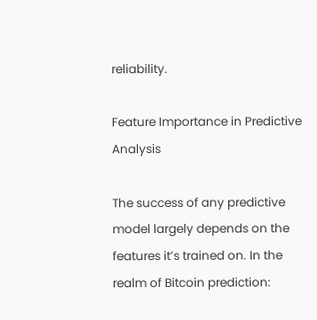reliability.

Feature Importance in Predictive Analysis

The success of any predictive model largely depends on the features it’s trained on. In the realm of Bitcoin prediction: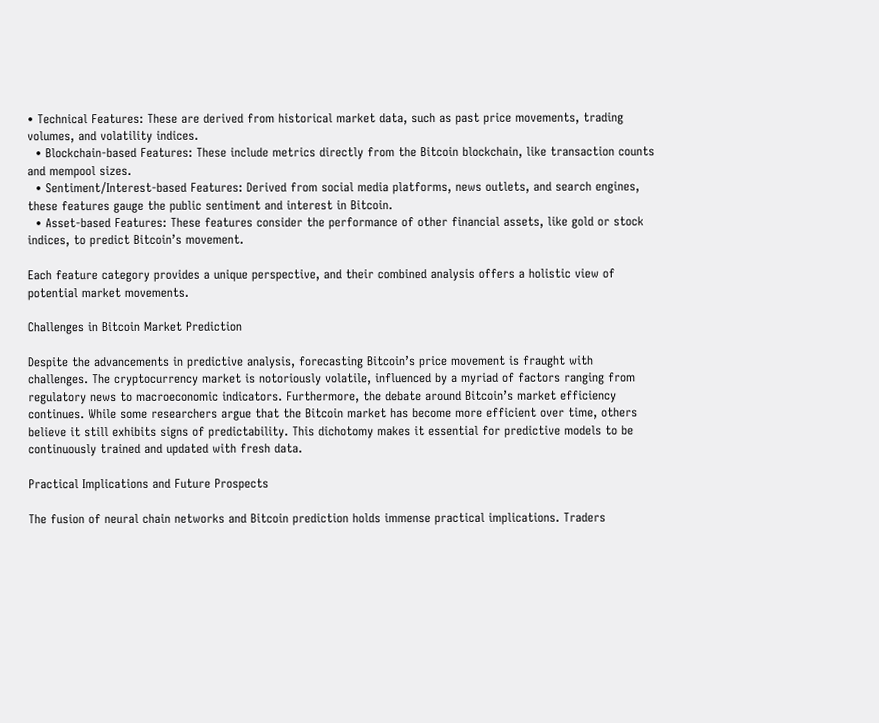• Technical Features: These are derived from historical market data, such as past price movements, trading volumes, and volatility indices.
  • Blockchain-based Features: These include metrics directly from the Bitcoin blockchain, like transaction counts and mempool sizes.
  • Sentiment/Interest-based Features: Derived from social media platforms, news outlets, and search engines, these features gauge the public sentiment and interest in Bitcoin.
  • Asset-based Features: These features consider the performance of other financial assets, like gold or stock indices, to predict Bitcoin’s movement.

Each feature category provides a unique perspective, and their combined analysis offers a holistic view of potential market movements.

Challenges in Bitcoin Market Prediction

Despite the advancements in predictive analysis, forecasting Bitcoin’s price movement is fraught with challenges. The cryptocurrency market is notoriously volatile, influenced by a myriad of factors ranging from regulatory news to macroeconomic indicators. Furthermore, the debate around Bitcoin’s market efficiency continues. While some researchers argue that the Bitcoin market has become more efficient over time, others believe it still exhibits signs of predictability. This dichotomy makes it essential for predictive models to be continuously trained and updated with fresh data.

Practical Implications and Future Prospects

The fusion of neural chain networks and Bitcoin prediction holds immense practical implications. Traders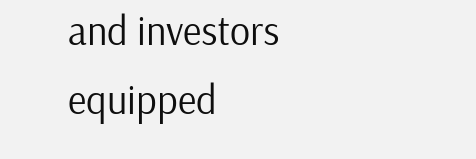and investors equipped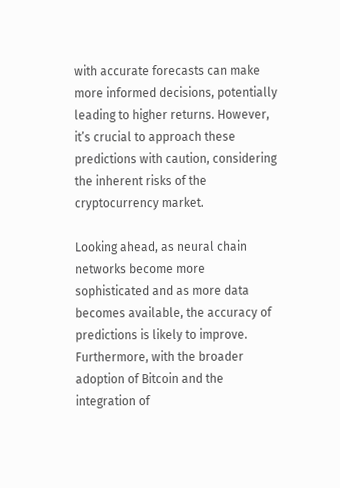with accurate forecasts can make more informed decisions, potentially leading to higher returns. However, it’s crucial to approach these predictions with caution, considering the inherent risks of the cryptocurrency market.

Looking ahead, as neural chain networks become more sophisticated and as more data becomes available, the accuracy of predictions is likely to improve. Furthermore, with the broader adoption of Bitcoin and the integration of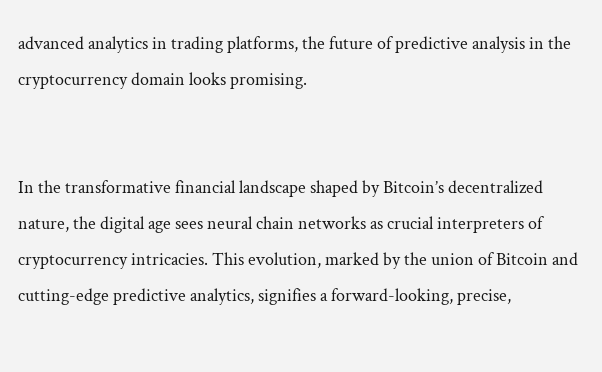advanced analytics in trading platforms, the future of predictive analysis in the cryptocurrency domain looks promising.


In the transformative financial landscape shaped by Bitcoin’s decentralized nature, the digital age sees neural chain networks as crucial interpreters of cryptocurrency intricacies. This evolution, marked by the union of Bitcoin and cutting-edge predictive analytics, signifies a forward-looking, precise,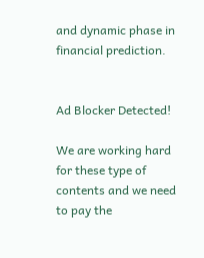and dynamic phase in financial prediction.


Ad Blocker Detected!

We are working hard for these type of contents and we need to pay the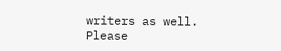writers as well. Please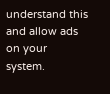understand this and allow ads on your system.